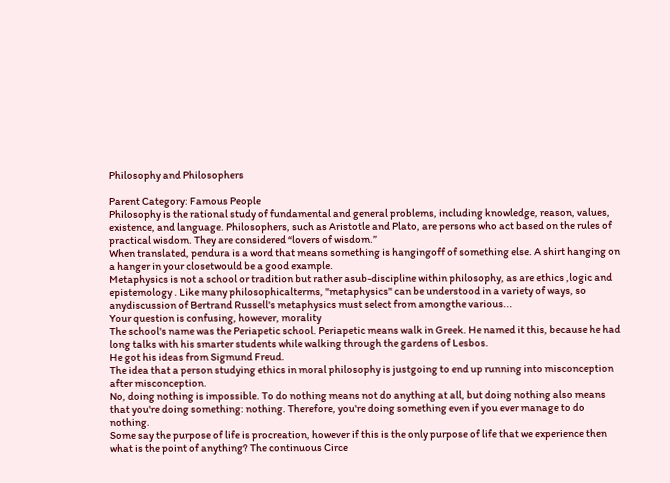Philosophy and Philosophers

Parent Category: Famous People
Philosophy is the rational study of fundamental and general problems, including knowledge, reason, values, existence, and language. Philosophers, such as Aristotle and Plato, are persons who act based on the rules of practical wisdom. They are considered “lovers of wisdom.”
When translated, pendura is a word that means something is hangingoff of something else. A shirt hanging on a hanger in your closetwould be a good example.
Metaphysics is not a school or tradition but rather asub-discipline within philosophy, as are ethics ,logic and epistemology . Like many philosophicalterms, "metaphysics" can be understood in a variety of ways, so anydiscussion of Bertrand Russell's metaphysics must select from amongthe various...
Your question is confusing, however, morality
The school's name was the Periapetic school. Periapetic means walk in Greek. He named it this, because he had long talks with his smarter students while walking through the gardens of Lesbos.
He got his ideas from Sigmund Freud.
The idea that a person studying ethics in moral philosophy is justgoing to end up running into misconception after misconception.
No, doing nothing is impossible. To do nothing means not do anything at all, but doing nothing also means that you're doing something: nothing. Therefore, you're doing something even if you ever manage to do nothing.
Some say the purpose of life is procreation, however if this is the only purpose of life that we experience then what is the point of anything? The continuous Circe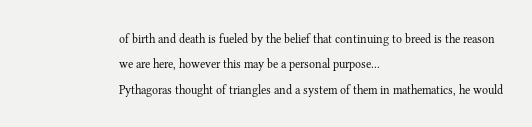of birth and death is fueled by the belief that continuing to breed is the reason we are here, however this may be a personal purpose...
Pythagoras thought of triangles and a system of them in mathematics, he would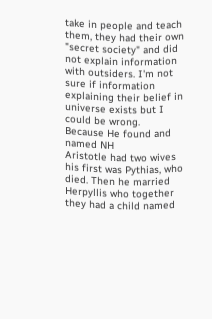take in people and teach them, they had their own "secret society" and did not explain information with outsiders. I'm not sure if information explaining their belief in universe exists but I could be wrong.
Because He found and named NH
Aristotle had two wives his first was Pythias, who died. Then he married Herpyllis who together they had a child named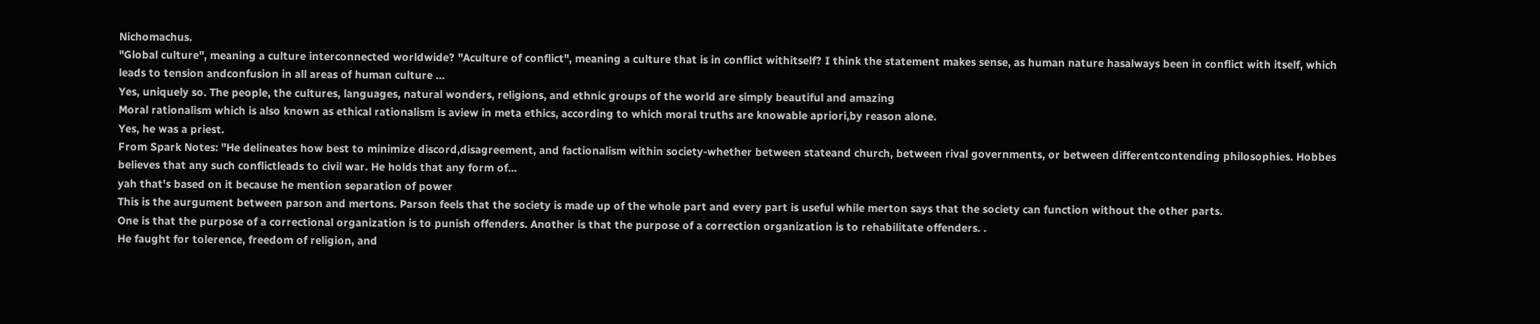Nichomachus.
"Global culture", meaning a culture interconnected worldwide? "Aculture of conflict", meaning a culture that is in conflict withitself? I think the statement makes sense, as human nature hasalways been in conflict with itself, which leads to tension andconfusion in all areas of human culture ...
Yes, uniquely so. The people, the cultures, languages, natural wonders, religions, and ethnic groups of the world are simply beautiful and amazing
Moral rationalism which is also known as ethical rationalism is aview in meta ethics, according to which moral truths are knowable apriori,by reason alone.
Yes, he was a priest.
From Spark Notes: "He delineates how best to minimize discord,disagreement, and factionalism within society-whether between stateand church, between rival governments, or between differentcontending philosophies. Hobbes believes that any such conflictleads to civil war. He holds that any form of...
yah that's based on it because he mention separation of power
This is the aurgument between parson and mertons. Parson feels that the society is made up of the whole part and every part is useful while merton says that the society can function without the other parts.
One is that the purpose of a correctional organization is to punish offenders. Another is that the purpose of a correction organization is to rehabilitate offenders. .
He faught for tolerence, freedom of religion, and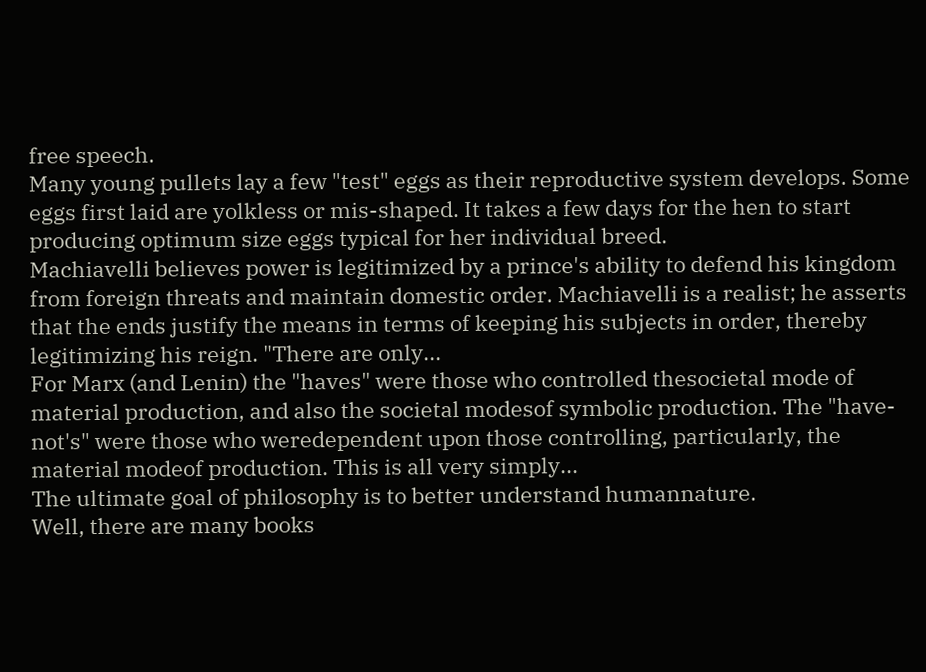free speech.
Many young pullets lay a few "test" eggs as their reproductive system develops. Some eggs first laid are yolkless or mis-shaped. It takes a few days for the hen to start producing optimum size eggs typical for her individual breed.
Machiavelli believes power is legitimized by a prince's ability to defend his kingdom from foreign threats and maintain domestic order. Machiavelli is a realist; he asserts that the ends justify the means in terms of keeping his subjects in order, thereby legitimizing his reign. "There are only...
For Marx (and Lenin) the "haves" were those who controlled thesocietal mode of material production, and also the societal modesof symbolic production. The "have-not's" were those who weredependent upon those controlling, particularly, the material modeof production. This is all very simply...
The ultimate goal of philosophy is to better understand humannature.
Well, there are many books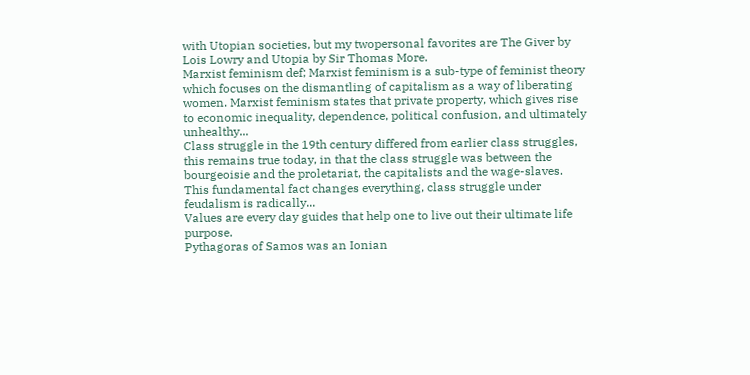with Utopian societies, but my twopersonal favorites are The Giver by Lois Lowry and Utopia by Sir Thomas More.
Marxist feminism def; Marxist feminism is a sub-type of feminist theory which focuses on the dismantling of capitalism as a way of liberating women. Marxist feminism states that private property, which gives rise to economic inequality, dependence, political confusion, and ultimately unhealthy...
Class struggle in the 19th century differed from earlier class struggles, this remains true today, in that the class struggle was between the bourgeoisie and the proletariat, the capitalists and the wage-slaves. This fundamental fact changes everything, class struggle under feudalism is radically...
Values are every day guides that help one to live out their ultimate life purpose.
Pythagoras of Samos was an Ionian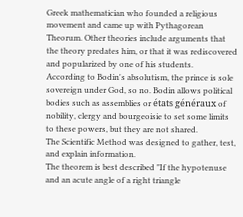Greek mathematician who founded a religious movement and came up with Pythagorean Theorum. Other theories include arguments that the theory predates him, or that it was rediscovered and popularized by one of his students.
According to Bodin's absolutism, the prince is sole sovereign under God, so no. Bodin allows political bodies such as assemblies or états généraux of nobility, clergy and bourgeoisie to set some limits to these powers, but they are not shared.
The Scientific Method was designed to gather, test, and explain information.
The theorem is best described "If the hypotenuse and an acute angle of a right triangle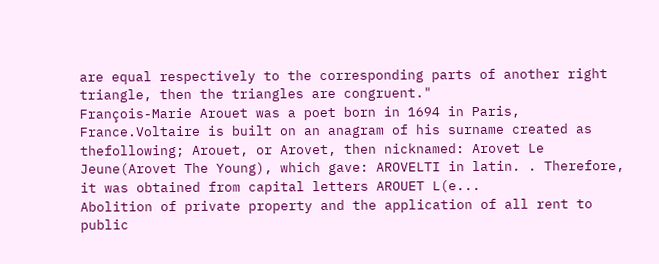are equal respectively to the corresponding parts of another right triangle, then the triangles are congruent."
François-Marie Arouet was a poet born in 1694 in Paris, France.Voltaire is built on an anagram of his surname created as thefollowing; Arouet, or Arovet, then nicknamed: Arovet Le Jeune(Arovet The Young), which gave: AROVELTI in latin. . Therefore, it was obtained from capital letters AROUET L(e...
Abolition of private property and the application of all rent to public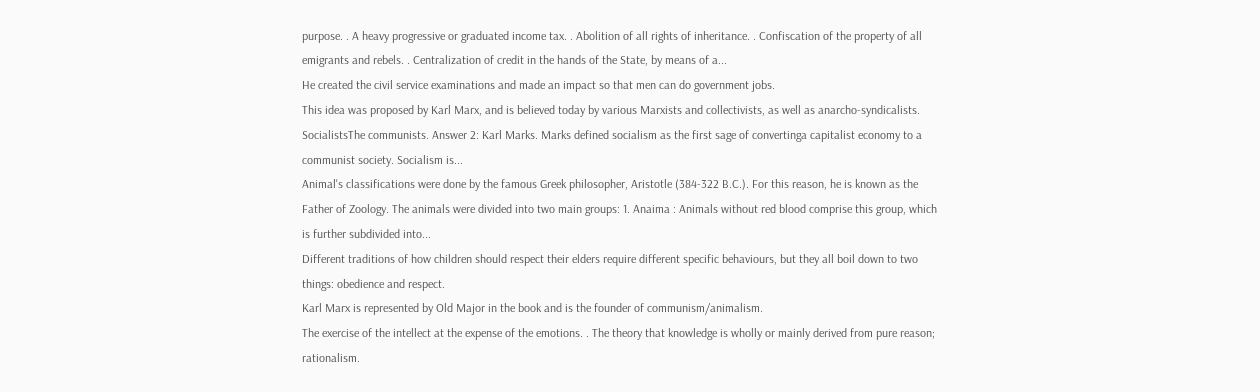purpose. . A heavy progressive or graduated income tax. . Abolition of all rights of inheritance. . Confiscation of the property of all emigrants and rebels. . Centralization of credit in the hands of the State, by means of a...
He created the civil service examinations and made an impact so that men can do government jobs.
This idea was proposed by Karl Marx, and is believed today by various Marxists and collectivists, as well as anarcho-syndicalists. SocialistsThe communists. Answer 2: Karl Marks. Marks defined socialism as the first sage of convertinga capitalist economy to a communist society. Socialism is...
Animal's classifications were done by the famous Greek philosopher, Aristotle (384-322 B.C.). For this reason, he is known as the Father of Zoology. The animals were divided into two main groups: 1. Anaima : Animals without red blood comprise this group, which is further subdivided into...
Different traditions of how children should respect their elders require different specific behaviours, but they all boil down to two things: obedience and respect.
Karl Marx is represented by Old Major in the book and is the founder of communism/animalism.
The exercise of the intellect at the expense of the emotions. . The theory that knowledge is wholly or mainly derived from pure reason; rationalism.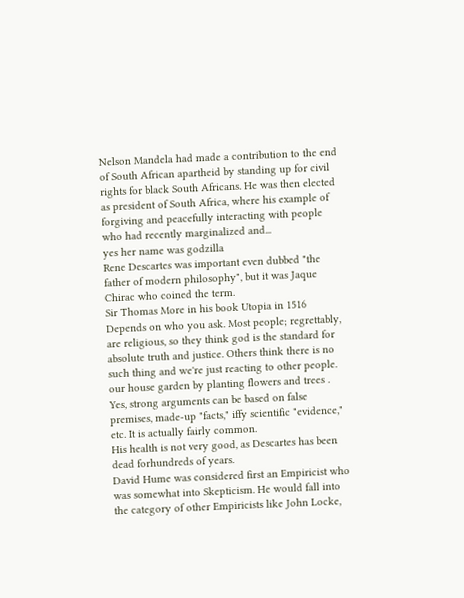Nelson Mandela had made a contribution to the end of South African apartheid by standing up for civil rights for black South Africans. He was then elected as president of South Africa, where his example of forgiving and peacefully interacting with people who had recently marginalized and...
yes her name was godzilla
Rene Descartes was important even dubbed "the father of modern philosophy", but it was Jaque Chirac who coined the term.
Sir Thomas More in his book Utopia in 1516
Depends on who you ask. Most people; regrettably, are religious, so they think god is the standard for absolute truth and justice. Others think there is no such thing and we're just reacting to other people.
our house garden by planting flowers and trees .
Yes, strong arguments can be based on false premises, made-up "facts," iffy scientific "evidence," etc. It is actually fairly common.
His health is not very good, as Descartes has been dead forhundreds of years.
David Hume was considered first an Empiricist who was somewhat into Skepticism. He would fall into the category of other Empiricists like John Locke,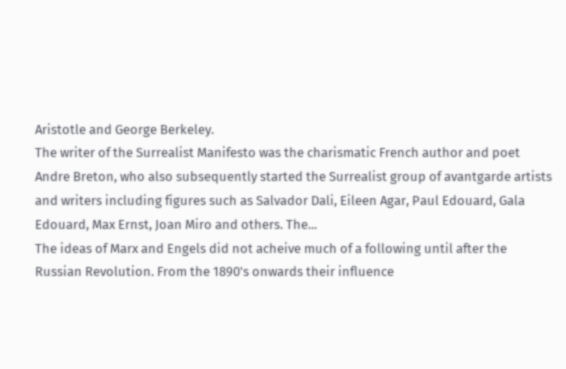Aristotle and George Berkeley.
The writer of the Surrealist Manifesto was the charismatic French author and poet Andre Breton, who also subsequently started the Surrealist group of avantgarde artists and writers including figures such as Salvador Dali, Eileen Agar, Paul Edouard, Gala Edouard, Max Ernst, Joan Miro and others. The...
The ideas of Marx and Engels did not acheive much of a following until after the Russian Revolution. From the 1890's onwards their influence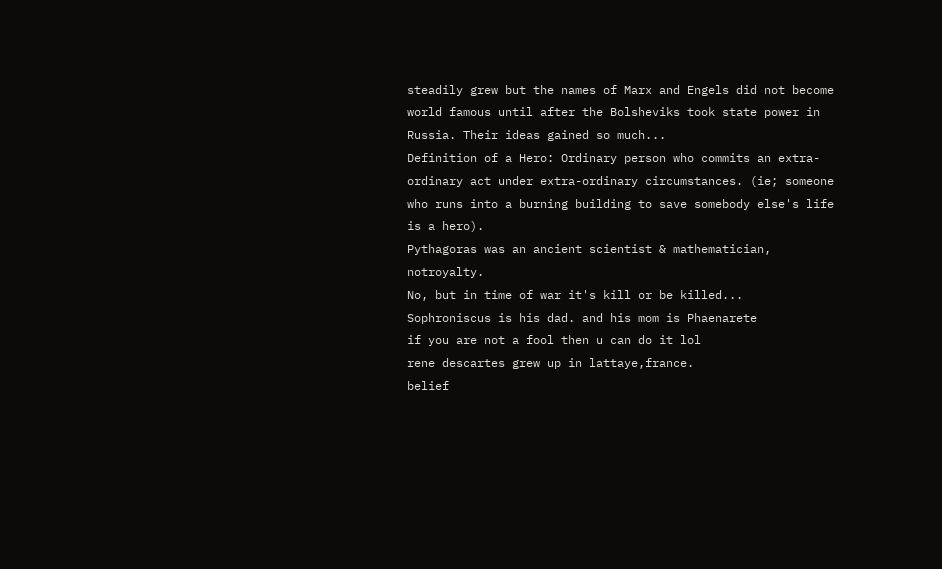steadily grew but the names of Marx and Engels did not become world famous until after the Bolsheviks took state power in Russia. Their ideas gained so much...
Definition of a Hero: Ordinary person who commits an extra-ordinary act under extra-ordinary circumstances. (ie; someone who runs into a burning building to save somebody else's life is a hero).
Pythagoras was an ancient scientist & mathematician, notroyalty.
No, but in time of war it's kill or be killed...
Sophroniscus is his dad. and his mom is Phaenarete
if you are not a fool then u can do it lol
rene descartes grew up in lattaye,france.
belief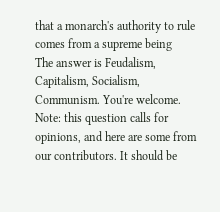that a monarch's authority to rule comes from a supreme being
The answer is Feudalism, Capitalism, Socialism, Communism. You're welcome.
Note: this question calls for opinions, and here are some from our contributors. It should be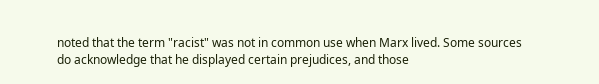noted that the term "racist" was not in common use when Marx lived. Some sources do acknowledge that he displayed certain prejudices, and those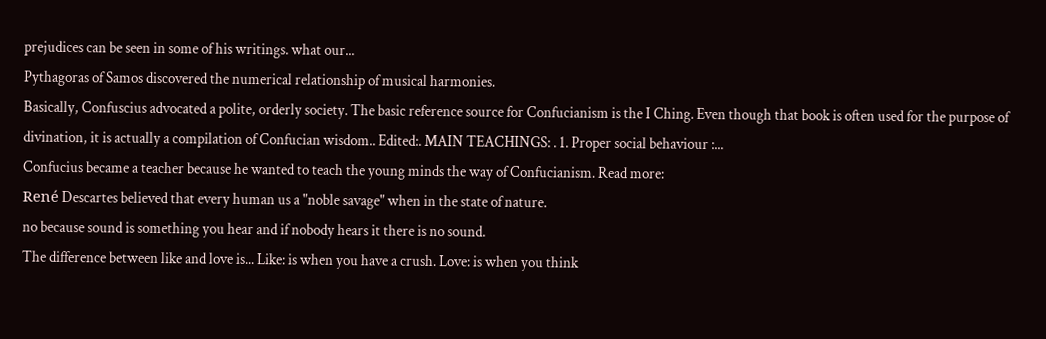prejudices can be seen in some of his writings. what our...
Pythagoras of Samos discovered the numerical relationship of musical harmonies.
Basically, Confuscius advocated a polite, orderly society. The basic reference source for Confucianism is the I Ching. Even though that book is often used for the purpose of divination, it is actually a compilation of Confucian wisdom.. Edited:. MAIN TEACHINGS: . 1. Proper social behaviour :...
Confucius became a teacher because he wanted to teach the young minds the way of Confucianism. Read more:
René Descartes believed that every human us a "noble savage" when in the state of nature.
no because sound is something you hear and if nobody hears it there is no sound.
The difference between like and love is... Like: is when you have a crush. Love: is when you think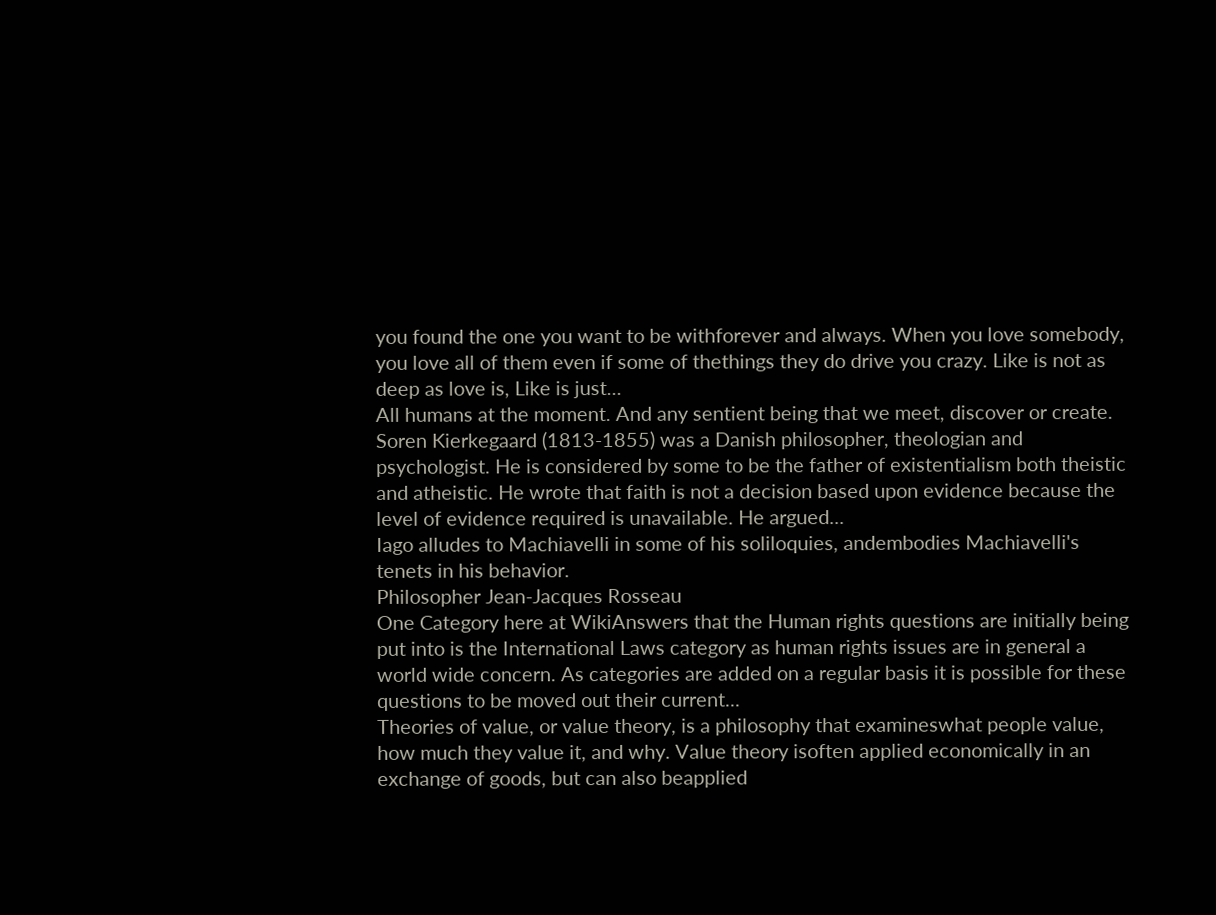you found the one you want to be withforever and always. When you love somebody, you love all of them even if some of thethings they do drive you crazy. Like is not as deep as love is, Like is just...
All humans at the moment. And any sentient being that we meet, discover or create.
Soren Kierkegaard (1813-1855) was a Danish philosopher, theologian and psychologist. He is considered by some to be the father of existentialism both theistic and atheistic. He wrote that faith is not a decision based upon evidence because the level of evidence required is unavailable. He argued...
Iago alludes to Machiavelli in some of his soliloquies, andembodies Machiavelli's tenets in his behavior.
Philosopher Jean-Jacques Rosseau
One Category here at WikiAnswers that the Human rights questions are initially being put into is the International Laws category as human rights issues are in general a world wide concern. As categories are added on a regular basis it is possible for these questions to be moved out their current...
Theories of value, or value theory, is a philosophy that examineswhat people value, how much they value it, and why. Value theory isoften applied economically in an exchange of goods, but can also beapplied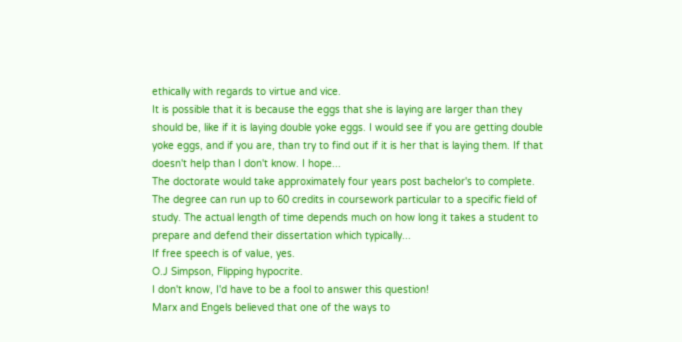ethically with regards to virtue and vice.
It is possible that it is because the eggs that she is laying are larger than they should be, like if it is laying double yoke eggs. I would see if you are getting double yoke eggs, and if you are, than try to find out if it is her that is laying them. If that doesn't help than I don't know. I hope...
The doctorate would take approximately four years post bachelor's to complete. The degree can run up to 60 credits in coursework particular to a specific field of study. The actual length of time depends much on how long it takes a student to prepare and defend their dissertation which typically...
If free speech is of value, yes.
O.J Simpson, Flipping hypocrite.
I don't know, I'd have to be a fool to answer this question!
Marx and Engels believed that one of the ways to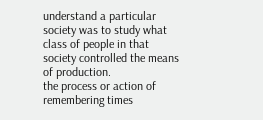understand a particular society was to study what class of people in that society controlled the means of production.
the process or action of remembering times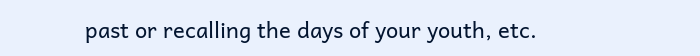past or recalling the days of your youth, etc.